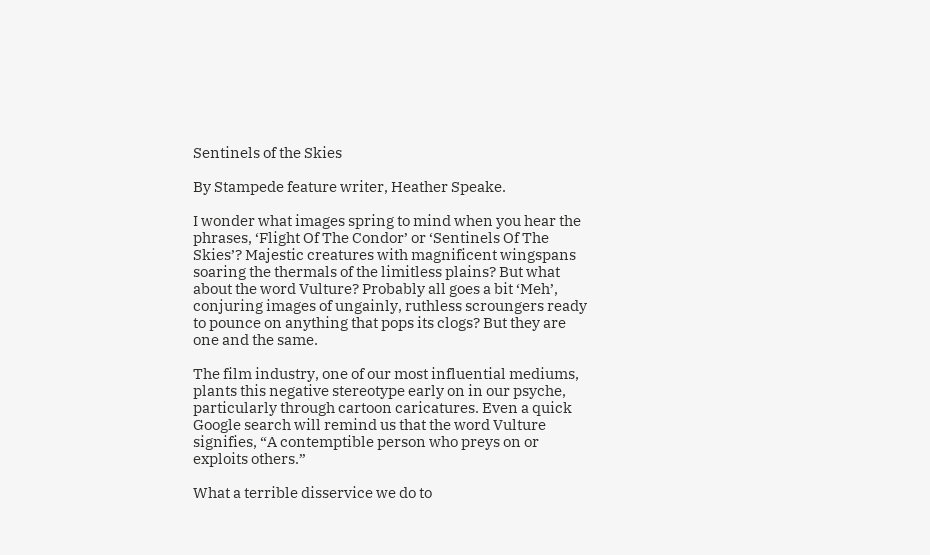Sentinels of the Skies

By Stampede feature writer, Heather Speake.

I wonder what images spring to mind when you hear the phrases, ‘Flight Of The Condor’ or ‘Sentinels Of The Skies’? Majestic creatures with magnificent wingspans soaring the thermals of the limitless plains? But what about the word Vulture? Probably all goes a bit ‘Meh’, conjuring images of ungainly, ruthless scroungers ready to pounce on anything that pops its clogs? But they are one and the same.

The film industry, one of our most influential mediums, plants this negative stereotype early on in our psyche, particularly through cartoon caricatures. Even a quick Google search will remind us that the word Vulture signifies, “A contemptible person who preys on or exploits others.”

What a terrible disservice we do to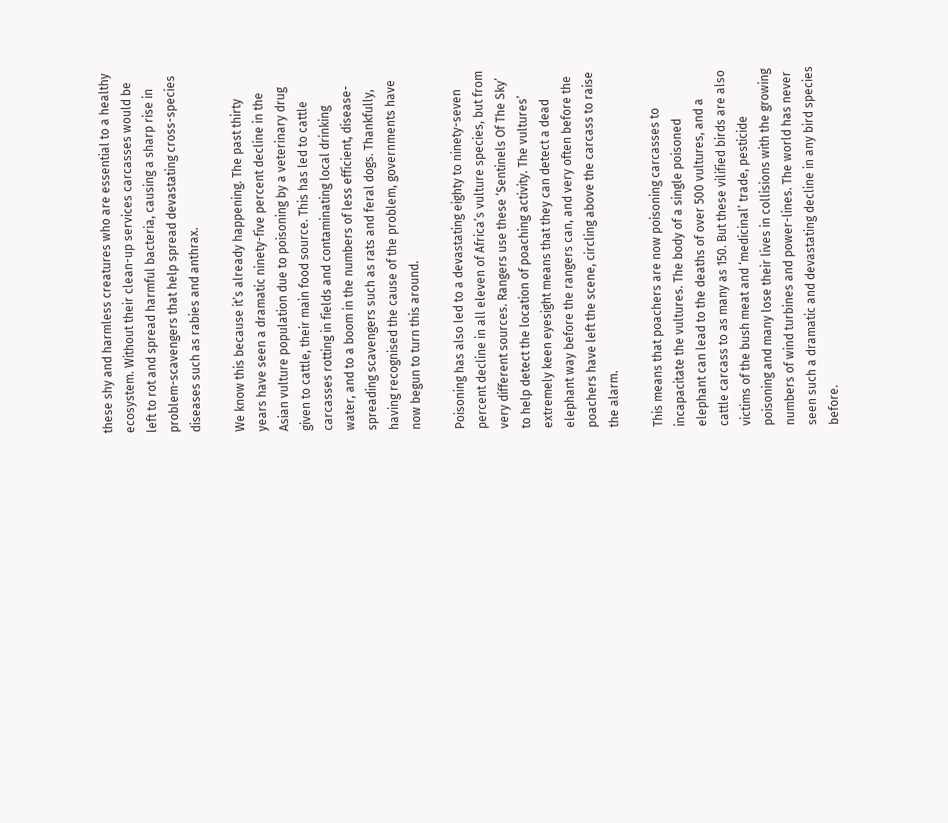these shy and harmless creatures who are essential to a healthy ecosystem. Without their clean-up services carcasses would be left to rot and spread harmful bacteria, causing a sharp rise in problem-scavengers that help spread devastating cross-species diseases such as rabies and anthrax.

We know this because it’s already happening. The past thirty years have seen a dramatic ninety-five percent decline in the Asian vulture population due to poisoning by a veterinary drug given to cattle, their main food source. This has led to cattle carcasses rotting in fields and contaminating local drinking water, and to a boom in the numbers of less efficient, disease-spreading scavengers such as rats and feral dogs. Thankfully, having recognised the cause of the problem, governments have now begun to turn this around.

Poisoning has also led to a devastating eighty to ninety-seven percent decline in all eleven of Africa’s vulture species, but from very different sources. Rangers use these ‘Sentinels Of The Sky’ to help detect the location of poaching activity. The vultures’ extremely keen eyesight means that they can detect a dead elephant way before the rangers can, and very often before the poachers have left the scene, circling above the carcass to raise the alarm.

This means that poachers are now poisoning carcasses to incapacitate the vultures. The body of a single poisoned elephant can lead to the deaths of over 500 vultures, and a cattle carcass to as many as 150. But these vilified birds are also victims of the bush meat and ‘medicinal’ trade, pesticide poisoning and many lose their lives in collisions with the growing numbers of wind turbines and power-lines. The world has never seen such a dramatic and devastating decline in any bird species before.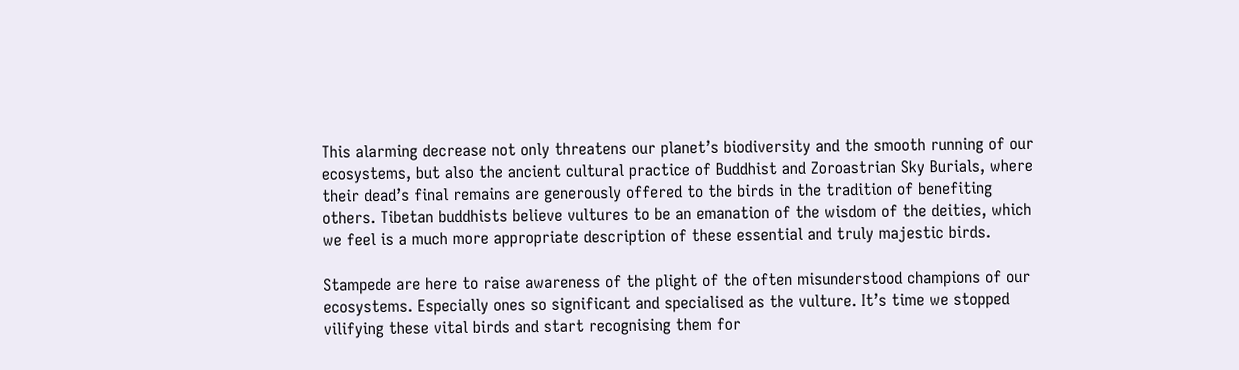This alarming decrease not only threatens our planet’s biodiversity and the smooth running of our ecosystems, but also the ancient cultural practice of Buddhist and Zoroastrian Sky Burials, where their dead’s final remains are generously offered to the birds in the tradition of benefiting others. Tibetan buddhists believe vultures to be an emanation of the wisdom of the deities, which we feel is a much more appropriate description of these essential and truly majestic birds.

Stampede are here to raise awareness of the plight of the often misunderstood champions of our ecosystems. Especially ones so significant and specialised as the vulture. It’s time we stopped vilifying these vital birds and start recognising them for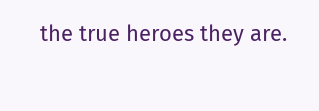the true heroes they are.